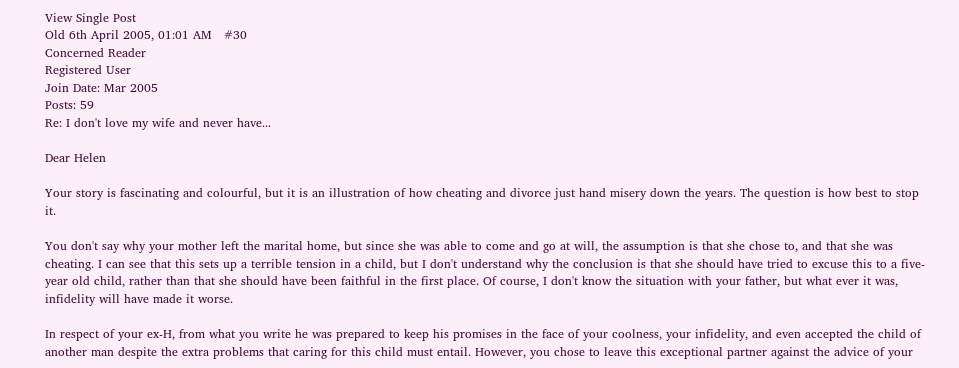View Single Post
Old 6th April 2005, 01:01 AM   #30
Concerned Reader
Registered User
Join Date: Mar 2005
Posts: 59
Re: I don't love my wife and never have...

Dear Helen

Your story is fascinating and colourful, but it is an illustration of how cheating and divorce just hand misery down the years. The question is how best to stop it.

You don't say why your mother left the marital home, but since she was able to come and go at will, the assumption is that she chose to, and that she was cheating. I can see that this sets up a terrible tension in a child, but I don't understand why the conclusion is that she should have tried to excuse this to a five-year old child, rather than that she should have been faithful in the first place. Of course, I don't know the situation with your father, but what ever it was, infidelity will have made it worse.

In respect of your ex-H, from what you write he was prepared to keep his promises in the face of your coolness, your infidelity, and even accepted the child of another man despite the extra problems that caring for this child must entail. However, you chose to leave this exceptional partner against the advice of your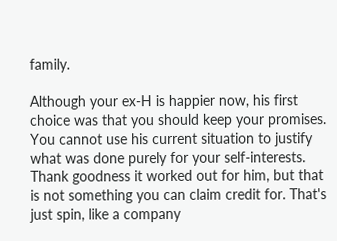family.

Although your ex-H is happier now, his first choice was that you should keep your promises. You cannot use his current situation to justify what was done purely for your self-interests. Thank goodness it worked out for him, but that is not something you can claim credit for. That's just spin, like a company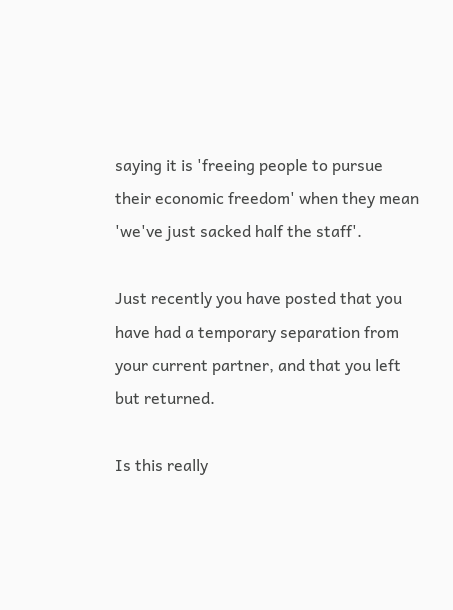saying it is 'freeing people to pursue their economic freedom' when they mean 'we've just sacked half the staff'.

Just recently you have posted that you have had a temporary separation from your current partner, and that you left but returned.

Is this really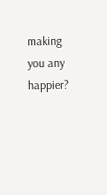making you any happier?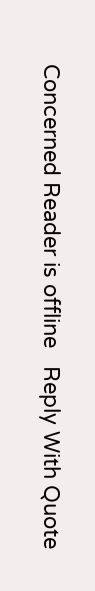Concerned Reader is offline   Reply With Quote